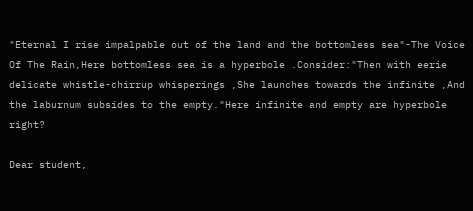"Eternal I rise impalpable out of the land and the bottomless sea"-The Voice Of The Rain,Here bottomless sea is a hyperbole .Consider:"Then with eerie delicate whistle-chirrup whisperings ,She launches towards the infinite ,And the laburnum subsides to the empty."Here infinite and empty are hyperbole right?

Dear student,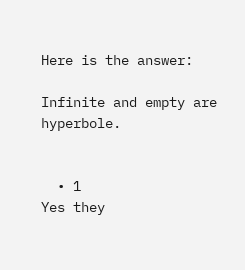Here is the answer:

Infinite and empty are hyperbole.


  • 1
Yes they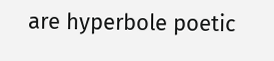are hyperbole poetic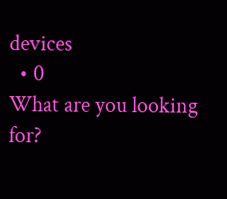devices
  • 0
What are you looking for?